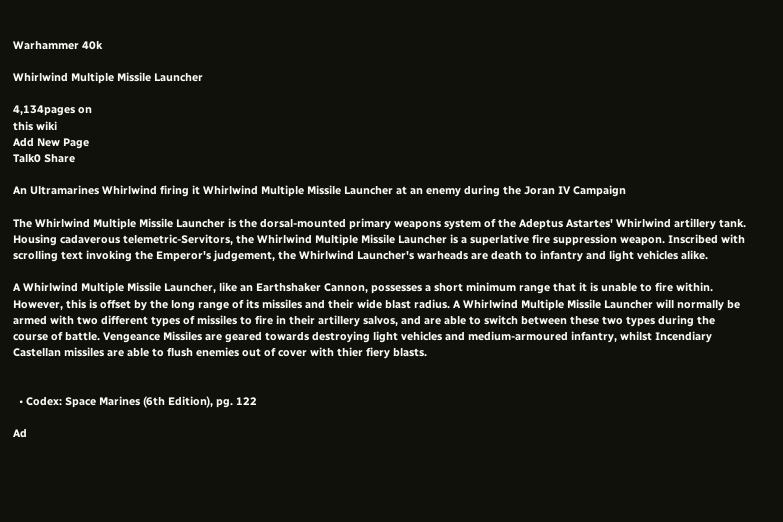Warhammer 40k

Whirlwind Multiple Missile Launcher

4,134pages on
this wiki
Add New Page
Talk0 Share

An Ultramarines Whirlwind firing it Whirlwind Multiple Missile Launcher at an enemy during the Joran IV Campaign

The Whirlwind Multiple Missile Launcher is the dorsal-mounted primary weapons system of the Adeptus Astartes' Whirlwind artillery tank. Housing cadaverous telemetric-Servitors, the Whirlwind Multiple Missile Launcher is a superlative fire suppression weapon. Inscribed with scrolling text invoking the Emperor's judgement, the Whirlwind Launcher's warheads are death to infantry and light vehicles alike.

A Whirlwind Multiple Missile Launcher, like an Earthshaker Cannon, possesses a short minimum range that it is unable to fire within. However, this is offset by the long range of its missiles and their wide blast radius. A Whirlwind Multiple Missile Launcher will normally be armed with two different types of missiles to fire in their artillery salvos, and are able to switch between these two types during the course of battle. Vengeance Missiles are geared towards destroying light vehicles and medium-armoured infantry, whilst Incendiary Castellan missiles are able to flush enemies out of cover with thier fiery blasts.


  • Codex: Space Marines (6th Edition), pg. 122

Ad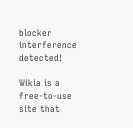blocker interference detected!

Wikia is a free-to-use site that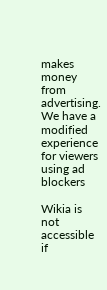makes money from advertising. We have a modified experience for viewers using ad blockers

Wikia is not accessible if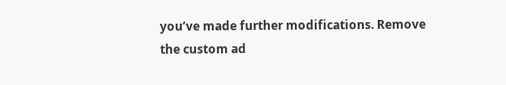you’ve made further modifications. Remove the custom ad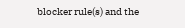blocker rule(s) and the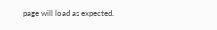page will load as expected.